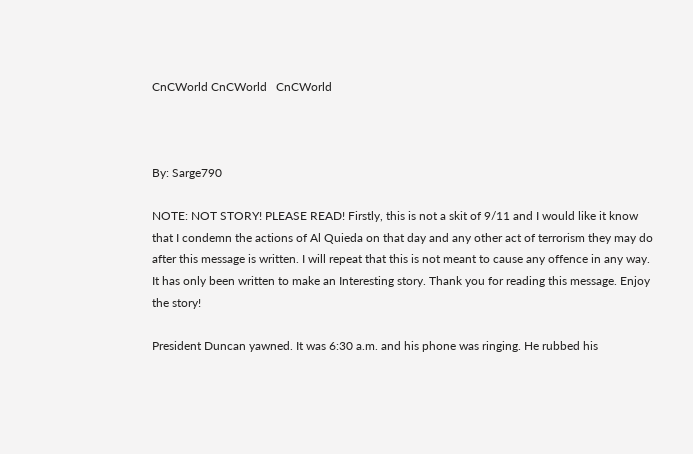CnCWorld CnCWorld   CnCWorld



By: Sarge790

NOTE: NOT STORY! PLEASE READ! Firstly, this is not a skit of 9/11 and I would like it know that I condemn the actions of Al Quieda on that day and any other act of terrorism they may do after this message is written. I will repeat that this is not meant to cause any offence in any way. It has only been written to make an Interesting story. Thank you for reading this message. Enjoy the story!

President Duncan yawned. It was 6:30 a.m. and his phone was ringing. He rubbed his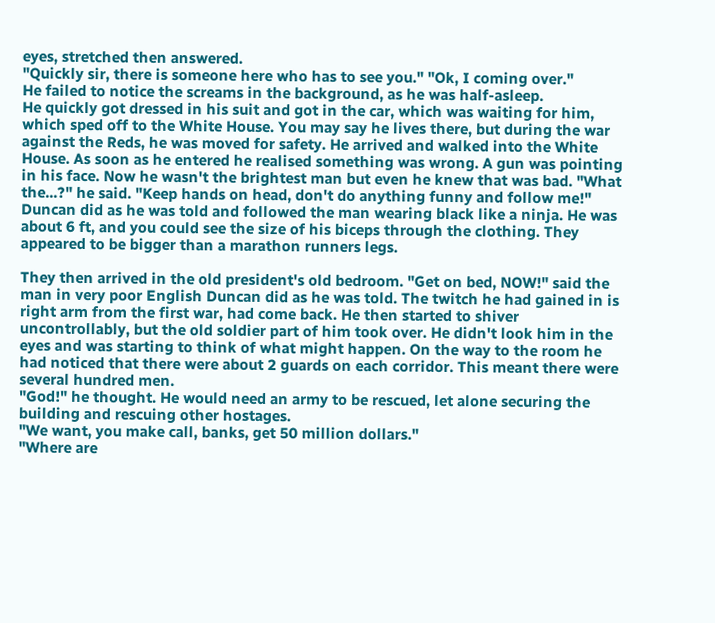eyes, stretched then answered.
"Quickly sir, there is someone here who has to see you." "Ok, I coming over."
He failed to notice the screams in the background, as he was half-asleep.
He quickly got dressed in his suit and got in the car, which was waiting for him, which sped off to the White House. You may say he lives there, but during the war against the Reds, he was moved for safety. He arrived and walked into the White House. As soon as he entered he realised something was wrong. A gun was pointing in his face. Now he wasn't the brightest man but even he knew that was bad. "What the...?" he said. "Keep hands on head, don't do anything funny and follow me!" Duncan did as he was told and followed the man wearing black like a ninja. He was about 6 ft, and you could see the size of his biceps through the clothing. They appeared to be bigger than a marathon runners legs.

They then arrived in the old president's old bedroom. "Get on bed, NOW!" said the man in very poor English Duncan did as he was told. The twitch he had gained in is right arm from the first war, had come back. He then started to shiver uncontrollably, but the old soldier part of him took over. He didn't look him in the eyes and was starting to think of what might happen. On the way to the room he had noticed that there were about 2 guards on each corridor. This meant there were several hundred men.
"God!" he thought. He would need an army to be rescued, let alone securing the building and rescuing other hostages.
"We want, you make call, banks, get 50 million dollars."
"Where are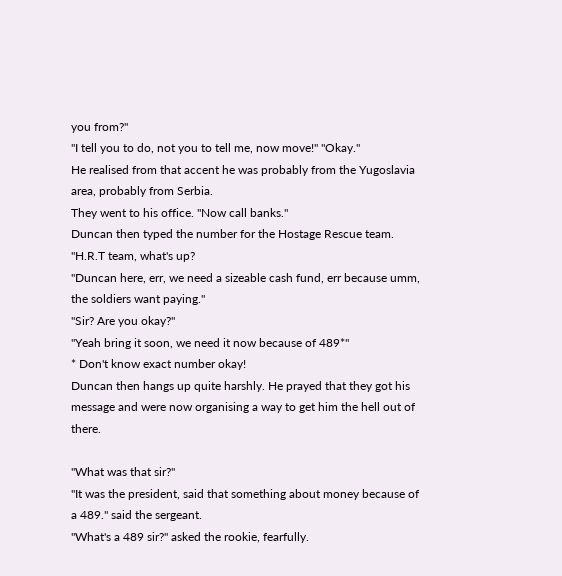you from?"
"I tell you to do, not you to tell me, now move!" "Okay."
He realised from that accent he was probably from the Yugoslavia area, probably from Serbia.
They went to his office. "Now call banks."
Duncan then typed the number for the Hostage Rescue team. "H.R.T team, what's up?
"Duncan here, err, we need a sizeable cash fund, err because umm, the soldiers want paying."
"Sir? Are you okay?"
"Yeah bring it soon, we need it now because of 489*"
* Don't know exact number okay!
Duncan then hangs up quite harshly. He prayed that they got his message and were now organising a way to get him the hell out of there.

"What was that sir?"
"It was the president, said that something about money because of a 489." said the sergeant.
"What's a 489 sir?" asked the rookie, fearfully.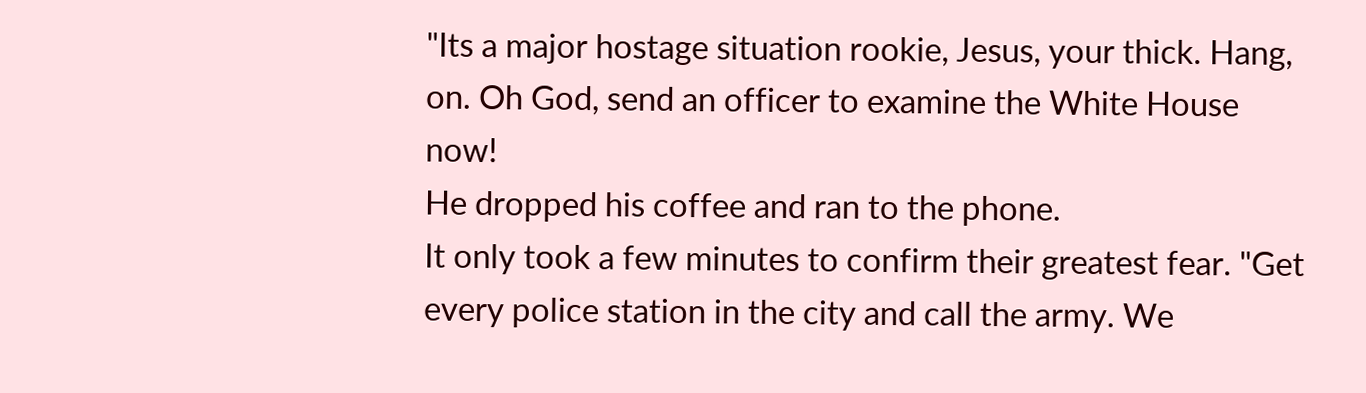"Its a major hostage situation rookie, Jesus, your thick. Hang, on. Oh God, send an officer to examine the White House now!
He dropped his coffee and ran to the phone.
It only took a few minutes to confirm their greatest fear. "Get every police station in the city and call the army. We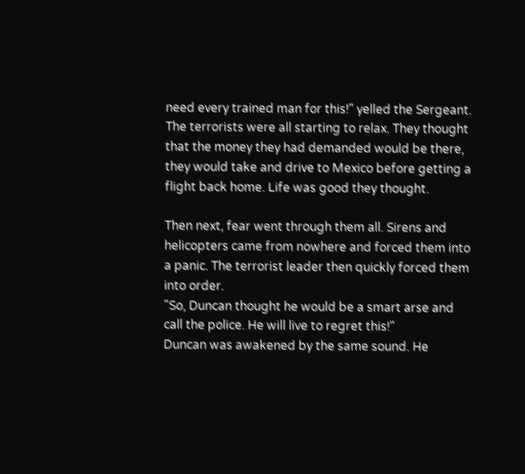need every trained man for this!" yelled the Sergeant.
The terrorists were all starting to relax. They thought that the money they had demanded would be there, they would take and drive to Mexico before getting a flight back home. Life was good they thought.

Then next, fear went through them all. Sirens and helicopters came from nowhere and forced them into a panic. The terrorist leader then quickly forced them into order.
"So, Duncan thought he would be a smart arse and call the police. He will live to regret this!"
Duncan was awakened by the same sound. He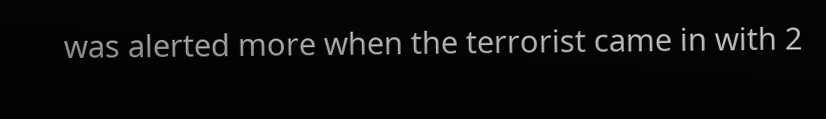was alerted more when the terrorist came in with 2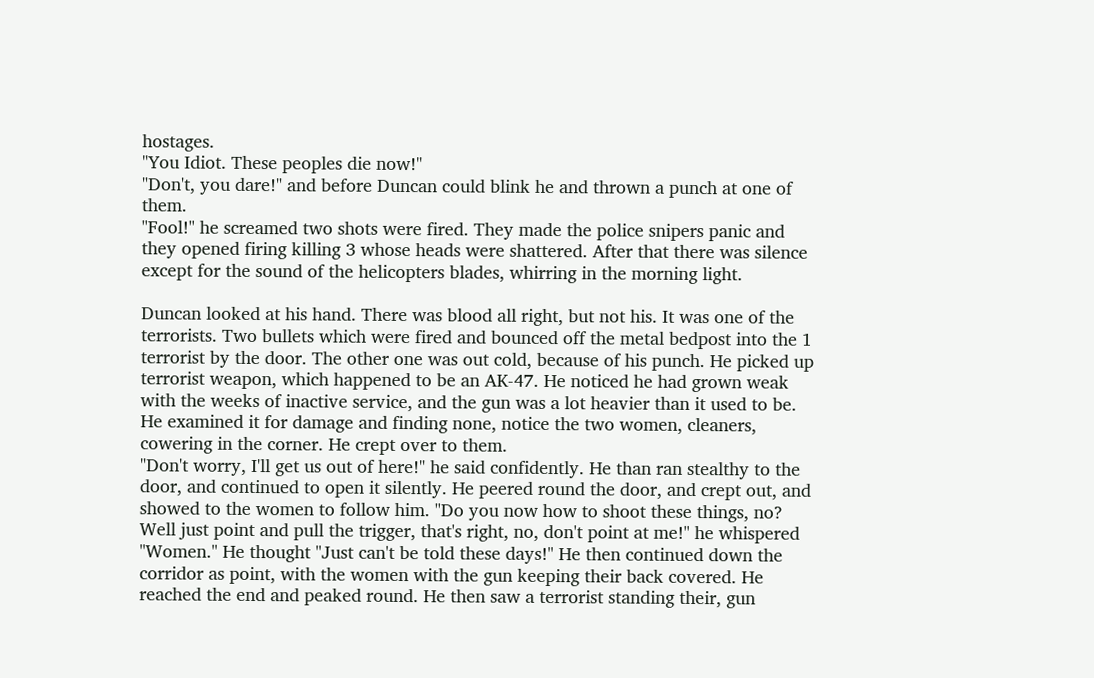hostages.
"You Idiot. These peoples die now!"
"Don't, you dare!" and before Duncan could blink he and thrown a punch at one of them.
"Fool!" he screamed two shots were fired. They made the police snipers panic and they opened firing killing 3 whose heads were shattered. After that there was silence except for the sound of the helicopters blades, whirring in the morning light.

Duncan looked at his hand. There was blood all right, but not his. It was one of the terrorists. Two bullets which were fired and bounced off the metal bedpost into the 1 terrorist by the door. The other one was out cold, because of his punch. He picked up terrorist weapon, which happened to be an AK-47. He noticed he had grown weak with the weeks of inactive service, and the gun was a lot heavier than it used to be. He examined it for damage and finding none, notice the two women, cleaners, cowering in the corner. He crept over to them.
"Don't worry, I'll get us out of here!" he said confidently. He than ran stealthy to the door, and continued to open it silently. He peered round the door, and crept out, and showed to the women to follow him. "Do you now how to shoot these things, no? Well just point and pull the trigger, that's right, no, don't point at me!" he whispered "Women." He thought "Just can't be told these days!" He then continued down the corridor as point, with the women with the gun keeping their back covered. He reached the end and peaked round. He then saw a terrorist standing their, gun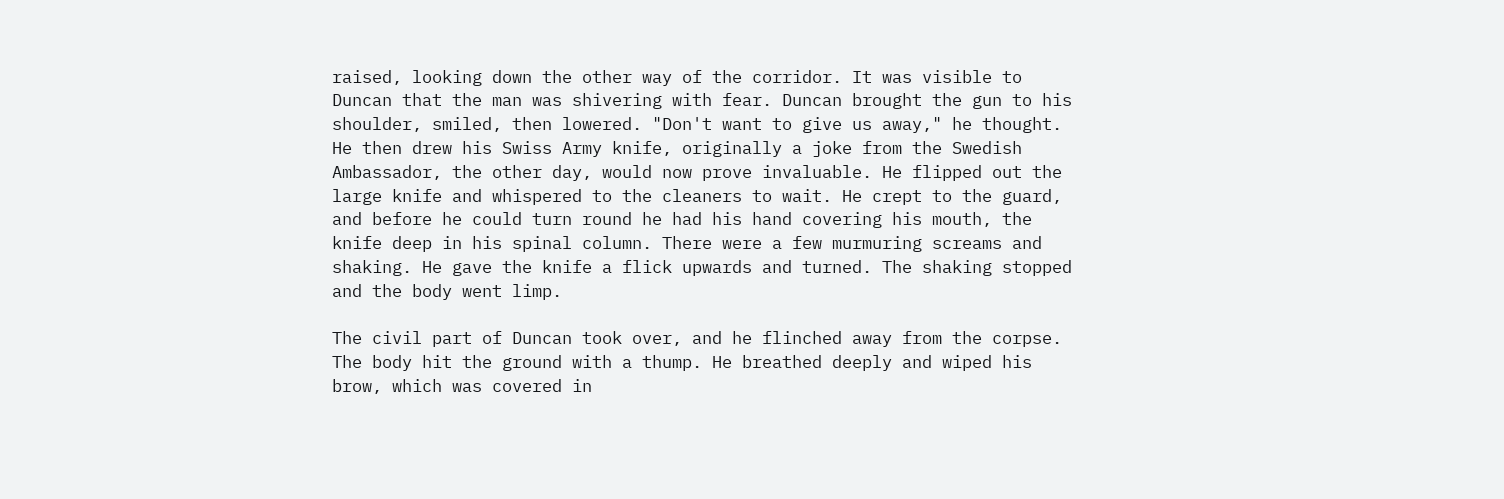raised, looking down the other way of the corridor. It was visible to Duncan that the man was shivering with fear. Duncan brought the gun to his shoulder, smiled, then lowered. "Don't want to give us away," he thought. He then drew his Swiss Army knife, originally a joke from the Swedish Ambassador, the other day, would now prove invaluable. He flipped out the large knife and whispered to the cleaners to wait. He crept to the guard, and before he could turn round he had his hand covering his mouth, the knife deep in his spinal column. There were a few murmuring screams and shaking. He gave the knife a flick upwards and turned. The shaking stopped and the body went limp.

The civil part of Duncan took over, and he flinched away from the corpse. The body hit the ground with a thump. He breathed deeply and wiped his brow, which was covered in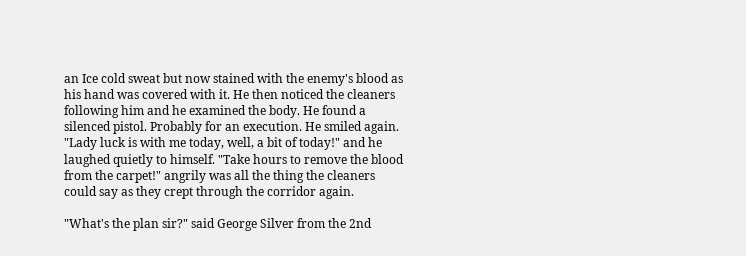an Ice cold sweat but now stained with the enemy's blood as his hand was covered with it. He then noticed the cleaners following him and he examined the body. He found a silenced pistol. Probably for an execution. He smiled again. "Lady luck is with me today, well, a bit of today!" and he laughed quietly to himself. "Take hours to remove the blood from the carpet!" angrily was all the thing the cleaners could say as they crept through the corridor again.

"What's the plan sir?" said George Silver from the 2nd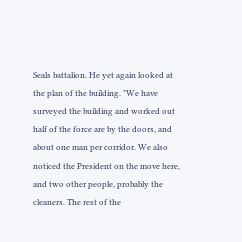Seals battalion. He yet again looked at the plan of the building. "We have surveyed the building and worked out half of the force are by the doors, and about one man per corridor. We also noticed the President on the move here, and two other people, probably the cleaners. The rest of the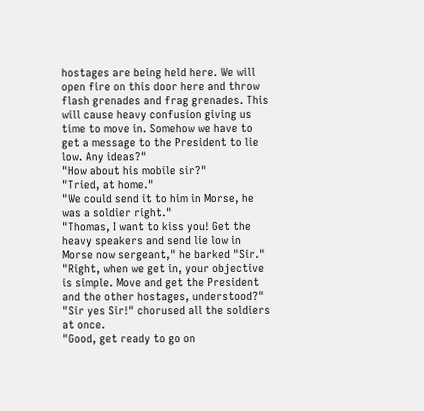hostages are being held here. We will open fire on this door here and throw flash grenades and frag grenades. This will cause heavy confusion giving us time to move in. Somehow we have to get a message to the President to lie low. Any ideas?"
"How about his mobile sir?"
"Tried, at home."
"We could send it to him in Morse, he was a soldier right."
"Thomas, I want to kiss you! Get the heavy speakers and send lie low in Morse now sergeant," he barked "Sir."
"Right, when we get in, your objective is simple. Move and get the President and the other hostages, understood?"
"Sir yes Sir!" chorused all the soldiers at once.
"Good, get ready to go on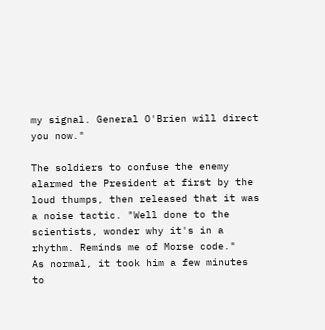my signal. General O'Brien will direct you now."

The soldiers to confuse the enemy alarmed the President at first by the loud thumps, then released that it was a noise tactic. "Well done to the scientists, wonder why it's in a rhythm. Reminds me of Morse code."
As normal, it took him a few minutes to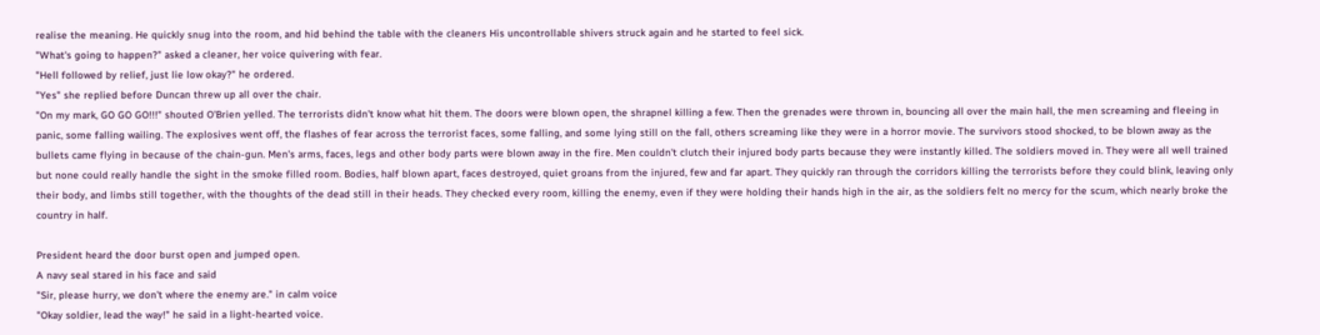realise the meaning. He quickly snug into the room, and hid behind the table with the cleaners His uncontrollable shivers struck again and he started to feel sick.
"What's going to happen?" asked a cleaner, her voice quivering with fear.
"Hell followed by relief, just lie low okay?" he ordered.
"Yes" she replied before Duncan threw up all over the chair.
"On my mark, GO GO GO!!!" shouted O'Brien yelled. The terrorists didn't know what hit them. The doors were blown open, the shrapnel killing a few. Then the grenades were thrown in, bouncing all over the main hall, the men screaming and fleeing in panic, some falling wailing. The explosives went off, the flashes of fear across the terrorist faces, some falling, and some lying still on the fall, others screaming like they were in a horror movie. The survivors stood shocked, to be blown away as the bullets came flying in because of the chain-gun. Men's arms, faces, legs and other body parts were blown away in the fire. Men couldn't clutch their injured body parts because they were instantly killed. The soldiers moved in. They were all well trained but none could really handle the sight in the smoke filled room. Bodies, half blown apart, faces destroyed, quiet groans from the injured, few and far apart. They quickly ran through the corridors killing the terrorists before they could blink, leaving only their body, and limbs still together, with the thoughts of the dead still in their heads. They checked every room, killing the enemy, even if they were holding their hands high in the air, as the soldiers felt no mercy for the scum, which nearly broke the country in half.

President heard the door burst open and jumped open.
A navy seal stared in his face and said
"Sir, please hurry, we don't where the enemy are." in calm voice
"Okay soldier, lead the way!" he said in a light-hearted voice.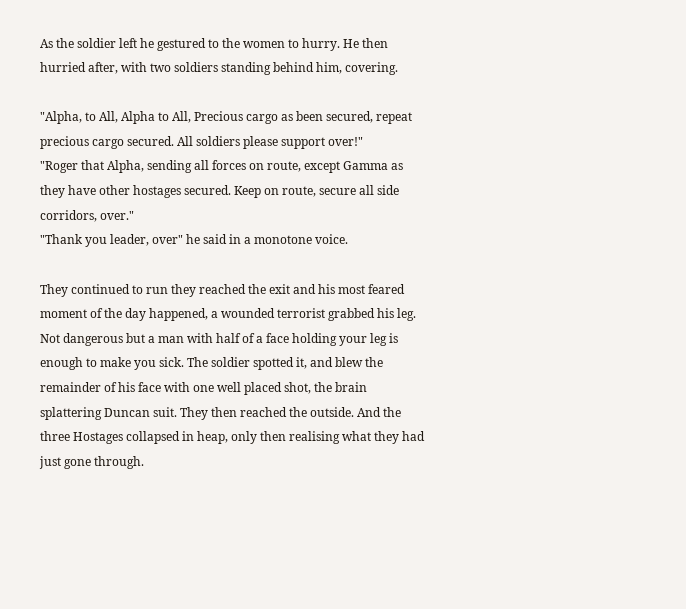As the soldier left he gestured to the women to hurry. He then hurried after, with two soldiers standing behind him, covering.

"Alpha, to All, Alpha to All, Precious cargo as been secured, repeat precious cargo secured. All soldiers please support over!"
"Roger that Alpha, sending all forces on route, except Gamma as they have other hostages secured. Keep on route, secure all side corridors, over."
"Thank you leader, over" he said in a monotone voice.

They continued to run they reached the exit and his most feared moment of the day happened, a wounded terrorist grabbed his leg. Not dangerous but a man with half of a face holding your leg is enough to make you sick. The soldier spotted it, and blew the remainder of his face with one well placed shot, the brain splattering Duncan suit. They then reached the outside. And the three Hostages collapsed in heap, only then realising what they had just gone through.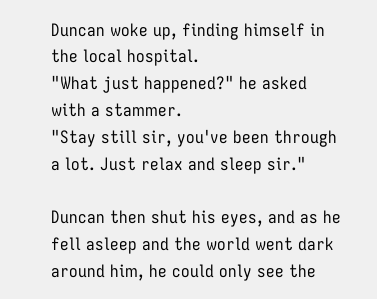Duncan woke up, finding himself in the local hospital.
"What just happened?" he asked with a stammer.
"Stay still sir, you've been through a lot. Just relax and sleep sir."

Duncan then shut his eyes, and as he fell asleep and the world went dark around him, he could only see the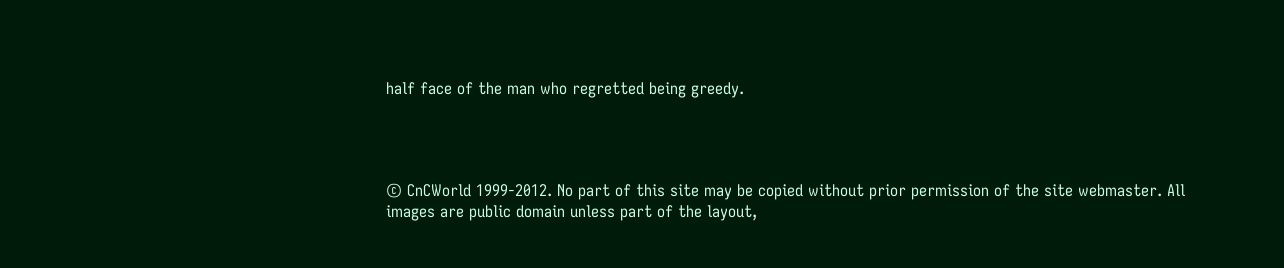half face of the man who regretted being greedy.




© CnCWorld 1999-2012. No part of this site may be copied without prior permission of the site webmaster. All images are public domain unless part of the layout,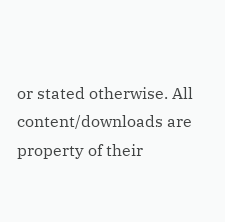or stated otherwise. All content/downloads are property of their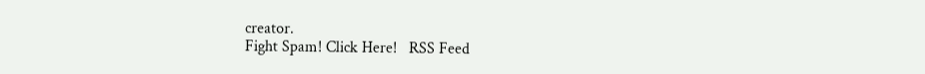creator.
Fight Spam! Click Here!   RSS Feed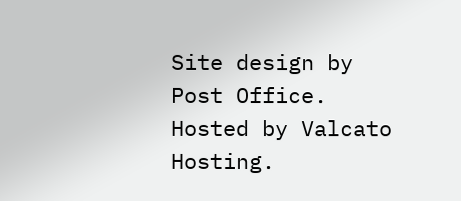Site design by Post Office.   Hosted by Valcato Hosting.